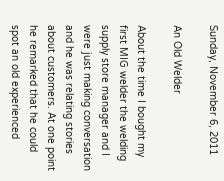Sunday, November 6, 2011

An Old Welder

About the time I bought my first MIG welder the welding supply store manager and I were just making conversation and he was relating stories about customers. At one point he remarked that he could spot an old experienced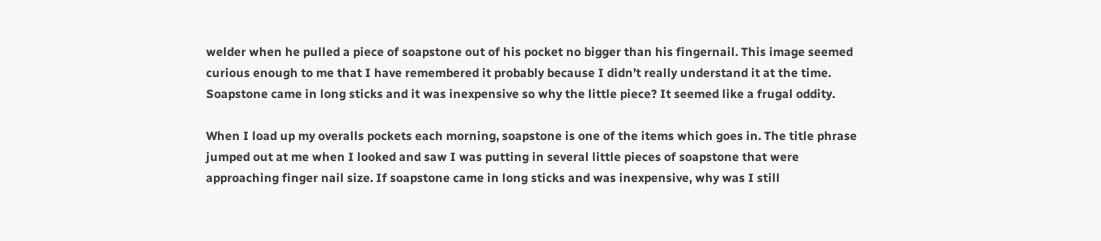welder when he pulled a piece of soapstone out of his pocket no bigger than his fingernail. This image seemed curious enough to me that I have remembered it probably because I didn’t really understand it at the time. Soapstone came in long sticks and it was inexpensive so why the little piece? It seemed like a frugal oddity.

When I load up my overalls pockets each morning, soapstone is one of the items which goes in. The title phrase jumped out at me when I looked and saw I was putting in several little pieces of soapstone that were approaching finger nail size. If soapstone came in long sticks and was inexpensive, why was I still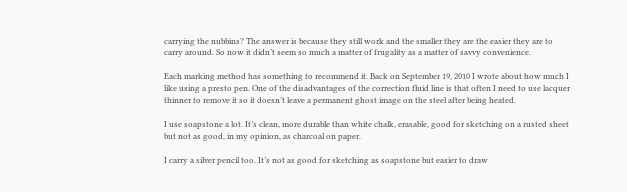carrying the nubbins? The answer is because they still work and the smaller they are the easier they are to carry around. So now it didn’t seem so much a matter of frugality as a matter of savvy convenience.

Each marking method has something to recommend it. Back on September 19, 2010 I wrote about how much I like using a presto pen. One of the disadvantages of the correction fluid line is that often I need to use lacquer thinner to remove it so it doesn’t leave a permanent ghost image on the steel after being heated.

I use soapstone a lot. It’s clean, more durable than white chalk, erasable, good for sketching on a rusted sheet but not as good, in my opinion, as charcoal on paper.

I carry a silver pencil too. It’s not as good for sketching as soapstone but easier to draw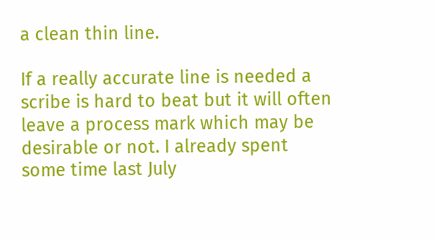a clean thin line.

If a really accurate line is needed a scribe is hard to beat but it will often leave a process mark which may be desirable or not. I already spent some time last July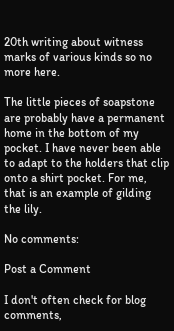20th writing about witness marks of various kinds so no more here.

The little pieces of soapstone are probably have a permanent home in the bottom of my pocket. I have never been able to adapt to the holders that clip onto a shirt pocket. For me, that is an example of gilding the lily.

No comments:

Post a Comment

I don't often check for blog comments,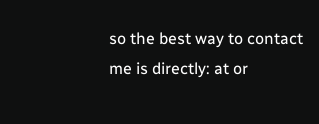so the best way to contact me is directly: at or